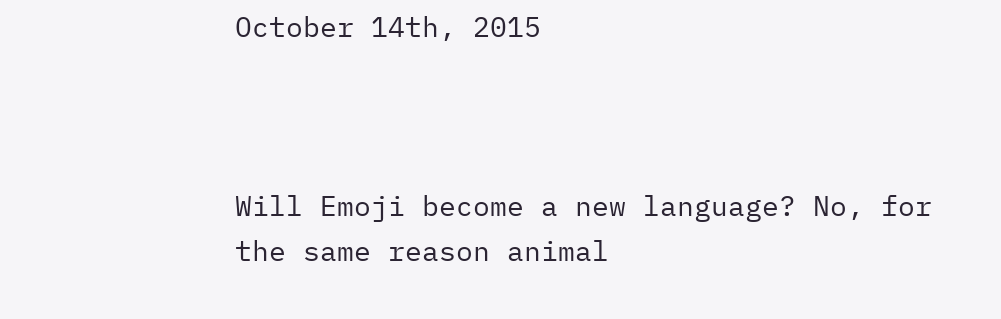October 14th, 2015



Will Emoji become a new language? No, for the same reason animal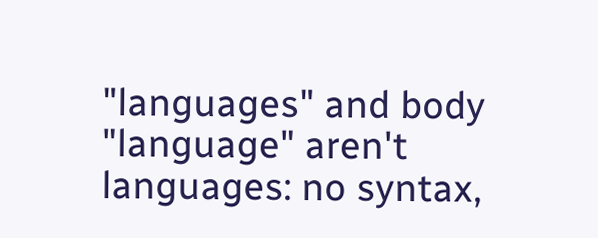"languages" and body "language" aren't languages: no syntax,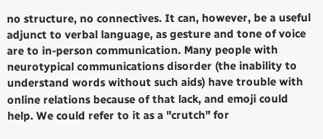no structure, no connectives. It can, however, be a useful adjunct to verbal language, as gesture and tone of voice are to in-person communication. Many people with neurotypical communications disorder (the inability to understand words without such aids) have trouble with online relations because of that lack, and emoji could help. We could refer to it as a "crutch" for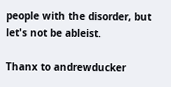people with the disorder, but let's not be ableist.

Thanx to andrewducker